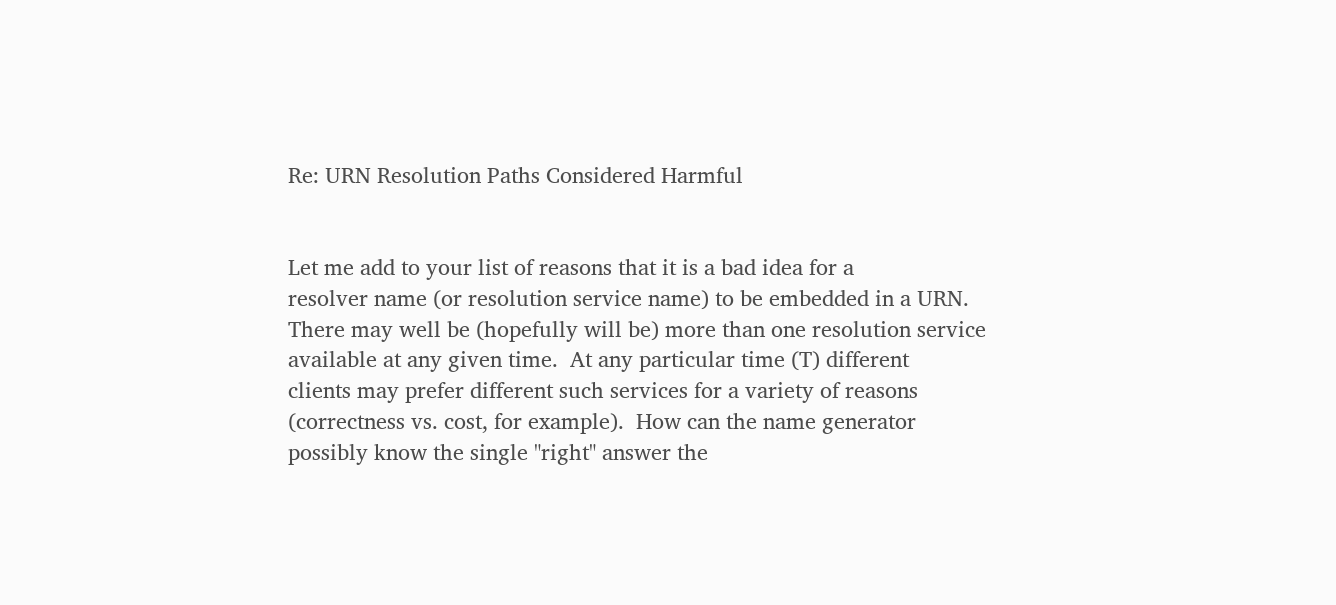Re: URN Resolution Paths Considered Harmful


Let me add to your list of reasons that it is a bad idea for a
resolver name (or resolution service name) to be embedded in a URN.
There may well be (hopefully will be) more than one resolution service
available at any given time.  At any particular time (T) different
clients may prefer different such services for a variety of reasons
(correctness vs. cost, for example).  How can the name generator
possibly know the single "right" answer the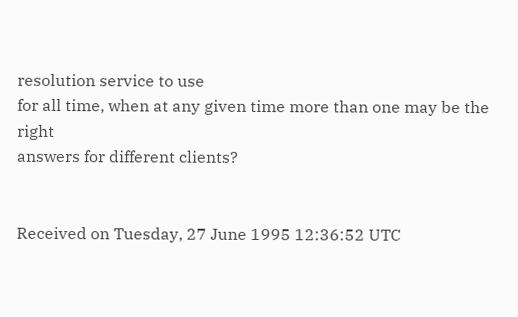resolution service to use
for all time, when at any given time more than one may be the right
answers for different clients?


Received on Tuesday, 27 June 1995 12:36:52 UTC